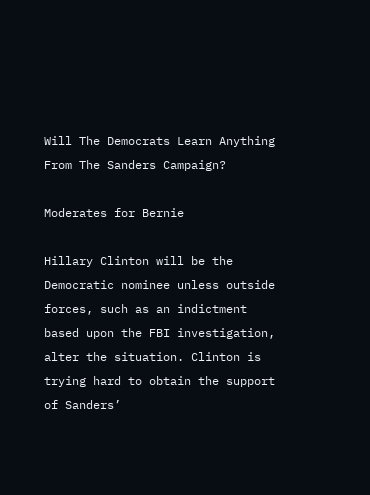Will The Democrats Learn Anything From The Sanders Campaign?

Moderates for Bernie

Hillary Clinton will be the Democratic nominee unless outside forces, such as an indictment based upon the FBI investigation, alter the situation. Clinton is trying hard to obtain the support of Sanders’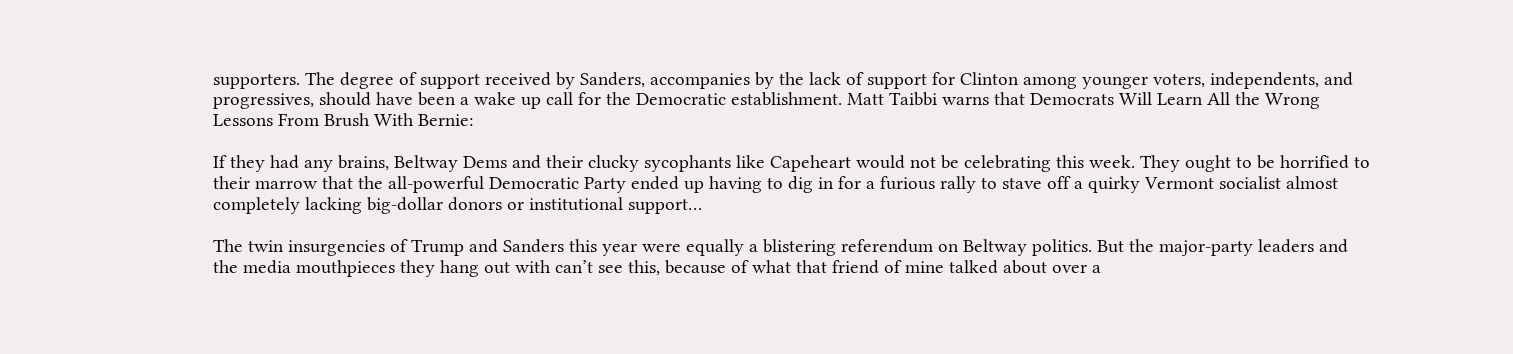supporters. The degree of support received by Sanders, accompanies by the lack of support for Clinton among younger voters, independents, and progressives, should have been a wake up call for the Democratic establishment. Matt Taibbi warns that Democrats Will Learn All the Wrong Lessons From Brush With Bernie:

If they had any brains, Beltway Dems and their clucky sycophants like Capeheart would not be celebrating this week. They ought to be horrified to their marrow that the all-powerful Democratic Party ended up having to dig in for a furious rally to stave off a quirky Vermont socialist almost completely lacking big-dollar donors or institutional support…

The twin insurgencies of Trump and Sanders this year were equally a blistering referendum on Beltway politics. But the major-party leaders and the media mouthpieces they hang out with can’t see this, because of what that friend of mine talked about over a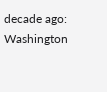decade ago: Washington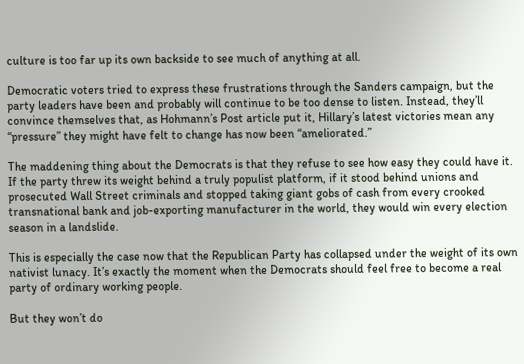culture is too far up its own backside to see much of anything at all.

Democratic voters tried to express these frustrations through the Sanders campaign, but the party leaders have been and probably will continue to be too dense to listen. Instead, they’ll convince themselves that, as Hohmann’s Post article put it, Hillary’s latest victories mean any “pressure” they might have felt to change has now been “ameliorated.”

The maddening thing about the Democrats is that they refuse to see how easy they could have it. If the party threw its weight behind a truly populist platform, if it stood behind unions and prosecuted Wall Street criminals and stopped taking giant gobs of cash from every crooked transnational bank and job-exporting manufacturer in the world, they would win every election season in a landslide.

This is especially the case now that the Republican Party has collapsed under the weight of its own nativist lunacy. It’s exactly the moment when the Democrats should feel free to become a real party of ordinary working people.

But they won’t do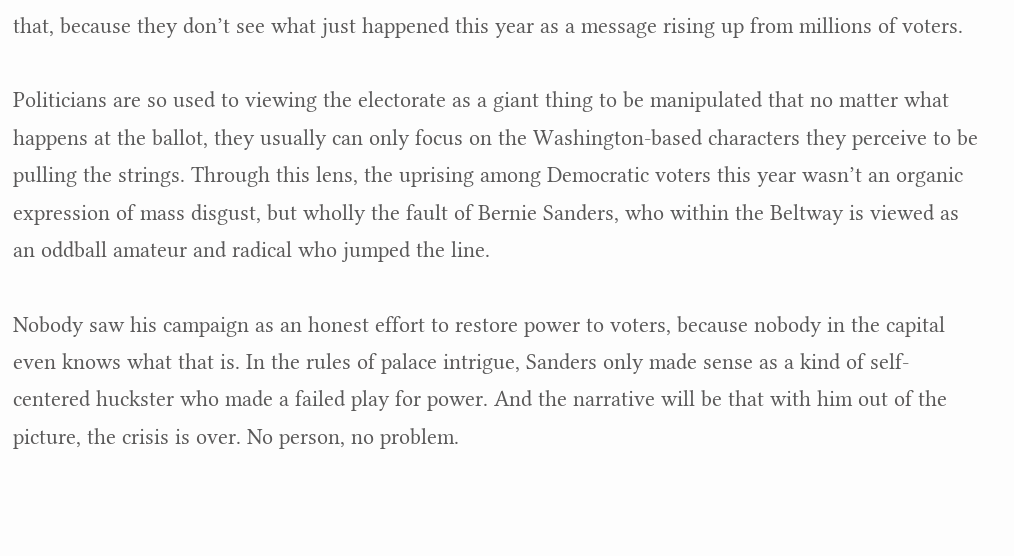that, because they don’t see what just happened this year as a message rising up from millions of voters.

Politicians are so used to viewing the electorate as a giant thing to be manipulated that no matter what happens at the ballot, they usually can only focus on the Washington-based characters they perceive to be pulling the strings. Through this lens, the uprising among Democratic voters this year wasn’t an organic expression of mass disgust, but wholly the fault of Bernie Sanders, who within the Beltway is viewed as an oddball amateur and radical who jumped the line.

Nobody saw his campaign as an honest effort to restore power to voters, because nobody in the capital even knows what that is. In the rules of palace intrigue, Sanders only made sense as a kind of self-centered huckster who made a failed play for power. And the narrative will be that with him out of the picture, the crisis is over. No person, no problem.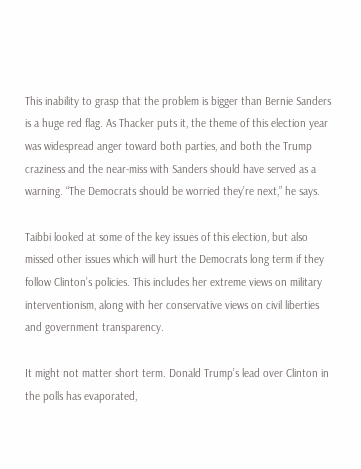This inability to grasp that the problem is bigger than Bernie Sanders is a huge red flag. As Thacker puts it, the theme of this election year was widespread anger toward both parties, and both the Trump craziness and the near-miss with Sanders should have served as a warning. “The Democrats should be worried they’re next,” he says.

Taibbi looked at some of the key issues of this election, but also missed other issues which will hurt the Democrats long term if they follow Clinton’s policies. This includes her extreme views on military interventionism, along with her conservative views on civil liberties and government transparency.

It might not matter short term. Donald Trump’s lead over Clinton in the polls has evaporated,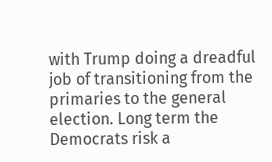with Trump doing a dreadful job of transitioning from the primaries to the general election. Long term the Democrats risk a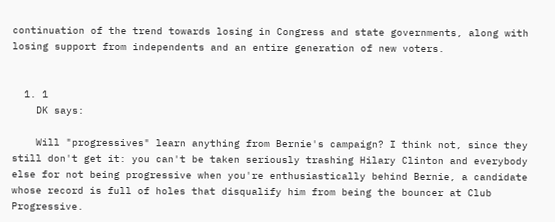continuation of the trend towards losing in Congress and state governments, along with losing support from independents and an entire generation of new voters.


  1. 1
    DK says:

    Will "progressives" learn anything from Bernie's campaign? I think not, since they still don't get it: you can't be taken seriously trashing Hilary Clinton and everybody else for not being progressive when you're enthusiastically behind Bernie, a candidate whose record is full of holes that disqualify him from being the bouncer at Club Progressive.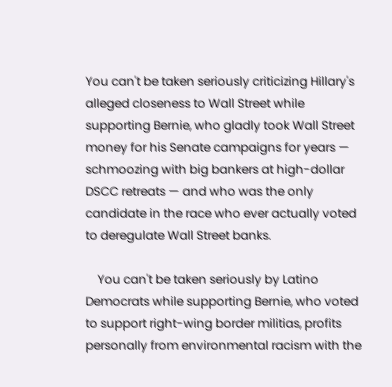You can't be taken seriously criticizing Hillary's alleged closeness to Wall Street while supporting Bernie, who gladly took Wall Street money for his Senate campaigns for years — schmoozing with big bankers at high-dollar DSCC retreats — and who was the only candidate in the race who ever actually voted to deregulate Wall Street banks.

    You can't be taken seriously by Latino Democrats while supporting Bernie, who voted to support right-wing border militias, profits personally from environmental racism with the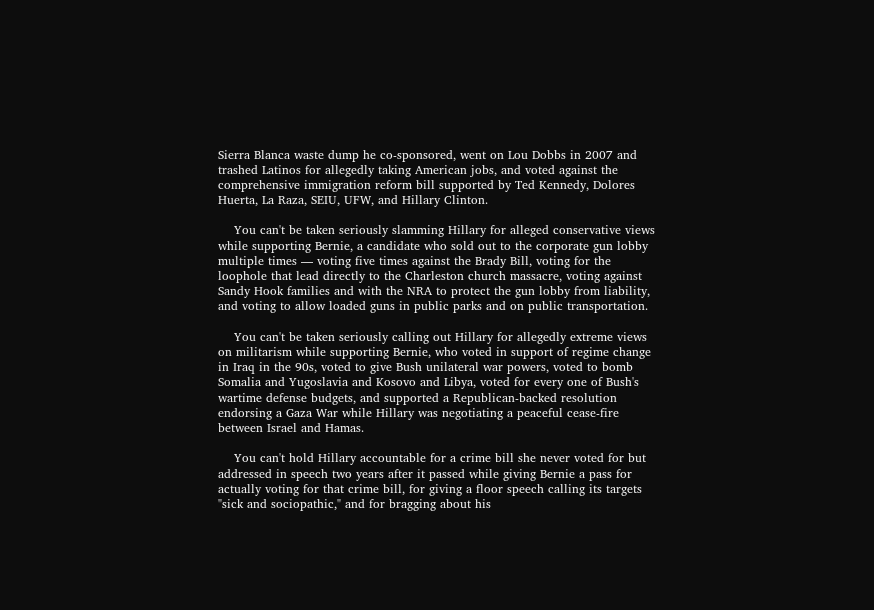Sierra Blanca waste dump he co-sponsored, went on Lou Dobbs in 2007 and trashed Latinos for allegedly taking American jobs, and voted against the comprehensive immigration reform bill supported by Ted Kennedy, Dolores Huerta, La Raza, SEIU, UFW, and Hillary Clinton.

    You can't be taken seriously slamming Hillary for alleged conservative views while supporting Bernie, a candidate who sold out to the corporate gun lobby multiple times — voting five times against the Brady Bill, voting for the loophole that lead directly to the Charleston church massacre, voting against Sandy Hook families and with the NRA to protect the gun lobby from liability, and voting to allow loaded guns in public parks and on public transportation.

    You can't be taken seriously calling out Hillary for allegedly extreme views on militarism while supporting Bernie, who voted in support of regime change in Iraq in the 90s, voted to give Bush unilateral war powers, voted to bomb Somalia and Yugoslavia and Kosovo and Libya, voted for every one of Bush's wartime defense budgets, and supported a Republican-backed resolution endorsing a Gaza War while Hillary was negotiating a peaceful cease-fire between Israel and Hamas.

    You can't hold Hillary accountable for a crime bill she never voted for but addressed in speech two years after it passed while giving Bernie a pass for actually voting for that crime bill, for giving a floor speech calling its targets "sick and sociopathic," and for bragging about his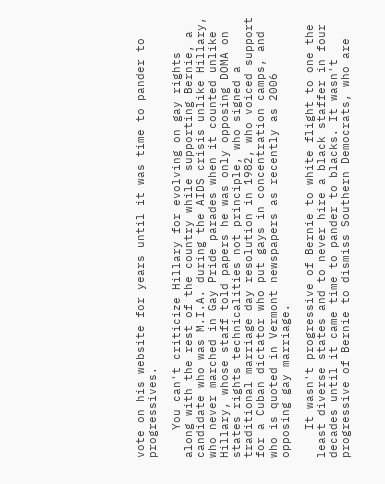vote on his website for years until it was time to pander to progressives.

    You can't criticize Hillary for evolving on gay rights along with the rest of the country while supporting Bernie, a candidate who was M.I.A. during the AIDS crisis unlike Hillary, who never marched in Gay Pride parades when it counted unlike Hillary, whose staff told papers he was only opposing DOMA on states rights technicalities not principle, who signed a traditional marriage day resolution in 1982, who voiced support for a Cuban dictator who put gays in concentration camps, and who is quoted in Vermont newspapers as recently as 2006 opposing gay marriage.

    It wasn't progressive of Bernie to white flight to one the least diverse states and to never hire a black staffer in four decades until it came time to pander to blacks. It wasn't progressive of Bernie to dismiss Southern Democrats, who are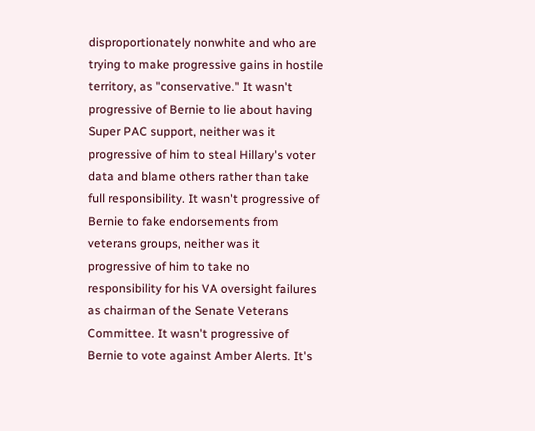disproportionately nonwhite and who are trying to make progressive gains in hostile territory, as "conservative." It wasn't progressive of Bernie to lie about having Super PAC support, neither was it progressive of him to steal Hillary's voter data and blame others rather than take full responsibility. It wasn't progressive of Bernie to fake endorsements from veterans groups, neither was it progressive of him to take no responsibility for his VA oversight failures as chairman of the Senate Veterans Committee. It wasn't progressive of Bernie to vote against Amber Alerts. It's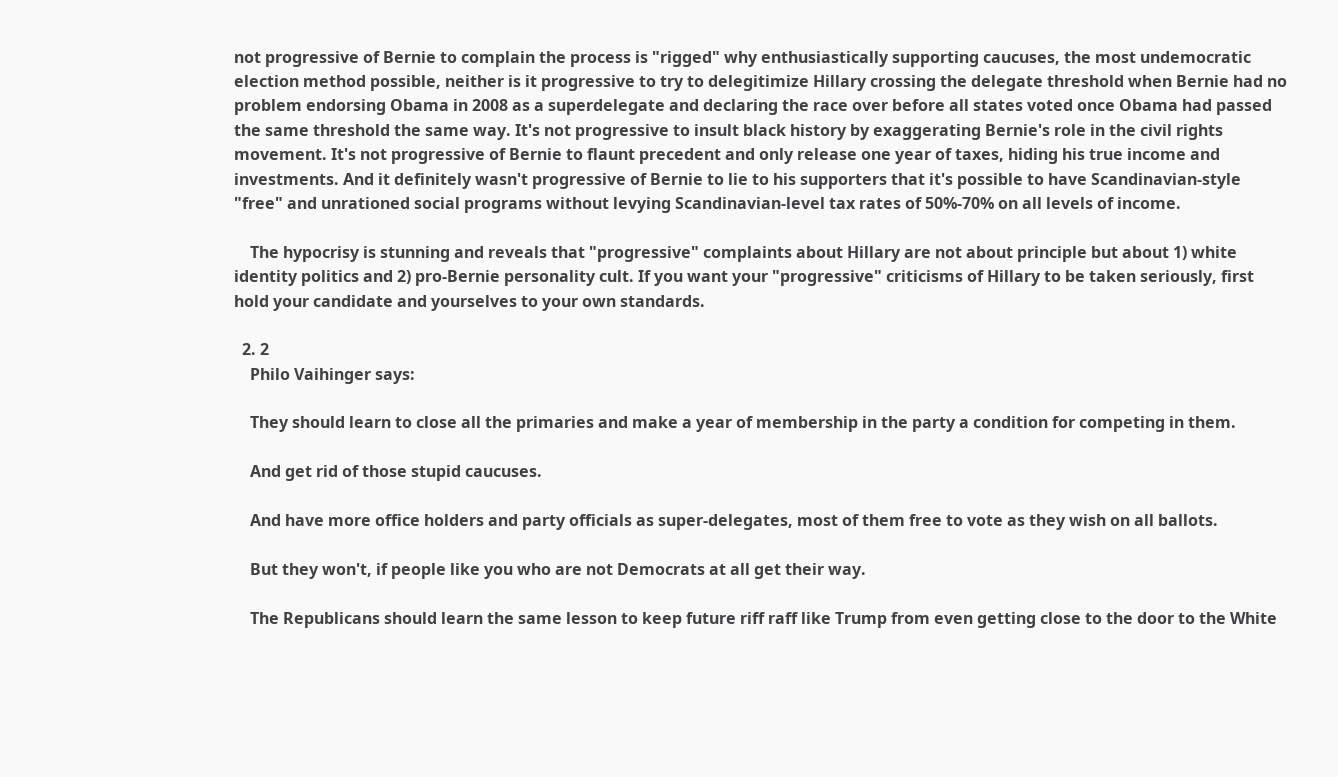not progressive of Bernie to complain the process is "rigged" why enthusiastically supporting caucuses, the most undemocratic election method possible, neither is it progressive to try to delegitimize Hillary crossing the delegate threshold when Bernie had no problem endorsing Obama in 2008 as a superdelegate and declaring the race over before all states voted once Obama had passed the same threshold the same way. It's not progressive to insult black history by exaggerating Bernie's role in the civil rights movement. It's not progressive of Bernie to flaunt precedent and only release one year of taxes, hiding his true income and investments. And it definitely wasn't progressive of Bernie to lie to his supporters that it's possible to have Scandinavian-style "free" and unrationed social programs without levying Scandinavian-level tax rates of 50%-70% on all levels of income.

    The hypocrisy is stunning and reveals that "progressive" complaints about Hillary are not about principle but about 1) white identity politics and 2) pro-Bernie personality cult. If you want your "progressive" criticisms of Hillary to be taken seriously, first hold your candidate and yourselves to your own standards.

  2. 2
    Philo Vaihinger says:

    They should learn to close all the primaries and make a year of membership in the party a condition for competing in them.

    And get rid of those stupid caucuses.

    And have more office holders and party officials as super-delegates, most of them free to vote as they wish on all ballots.

    But they won't, if people like you who are not Democrats at all get their way.

    The Republicans should learn the same lesson to keep future riff raff like Trump from even getting close to the door to the White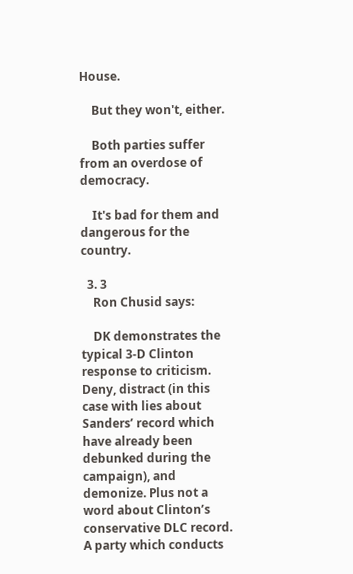House.

    But they won't, either.

    Both parties suffer from an overdose of democracy.

    It's bad for them and dangerous for the country.

  3. 3
    Ron Chusid says:

    DK demonstrates the typical 3-D Clinton response to criticism. Deny, distract (in this case with lies about Sanders’ record which have already been debunked during the campaign), and demonize. Plus not a word about Clinton’s conservative DLC record. A party which conducts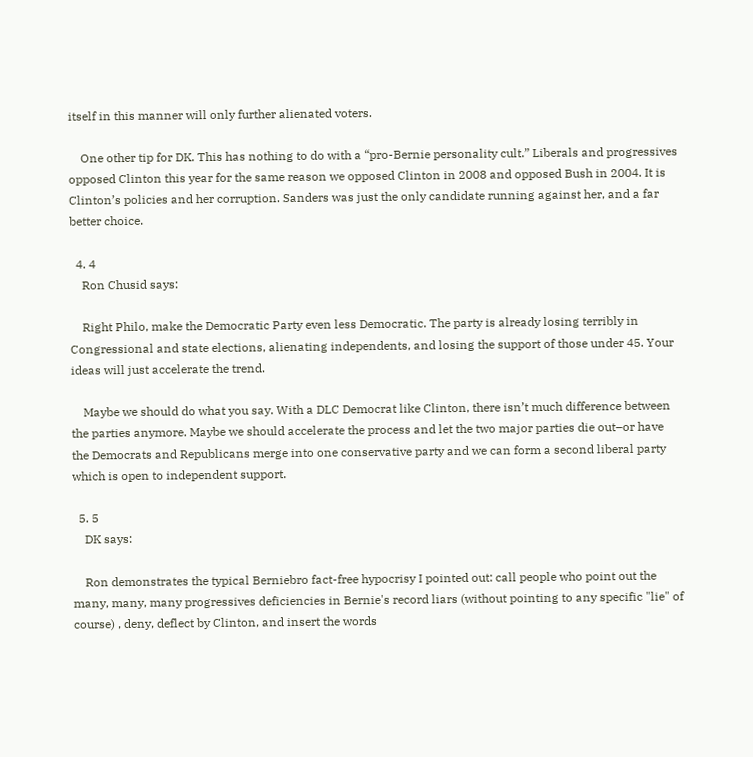itself in this manner will only further alienated voters.

    One other tip for DK. This has nothing to do with a “pro-Bernie personality cult.” Liberals and progressives opposed Clinton this year for the same reason we opposed Clinton in 2008 and opposed Bush in 2004. It is Clinton’s policies and her corruption. Sanders was just the only candidate running against her, and a far better choice.

  4. 4
    Ron Chusid says:

    Right Philo, make the Democratic Party even less Democratic. The party is already losing terribly in Congressional and state elections, alienating independents, and losing the support of those under 45. Your ideas will just accelerate the trend.

    Maybe we should do what you say. With a DLC Democrat like Clinton, there isn’t much difference between the parties anymore. Maybe we should accelerate the process and let the two major parties die out–or have the Democrats and Republicans merge into one conservative party and we can form a second liberal party which is open to independent support.

  5. 5
    DK says:

    Ron demonstrates the typical Berniebro fact-free hypocrisy I pointed out: call people who point out the many, many, many progressives deficiencies in Bernie's record liars (without pointing to any specific "lie" of course) , deny, deflect by Clinton, and insert the words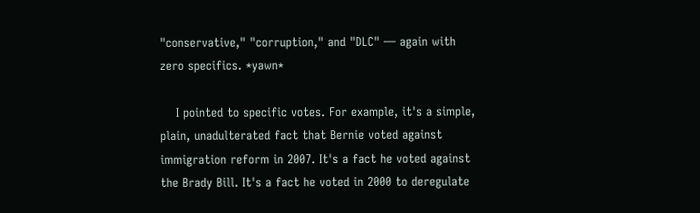"conservative," "corruption," and "DLC" — again with zero specifics. *yawn*

    I pointed to specific votes. For example, it's a simple, plain, unadulterated fact that Bernie voted against immigration reform in 2007. It's a fact he voted against the Brady Bill. It's a fact he voted in 2000 to deregulate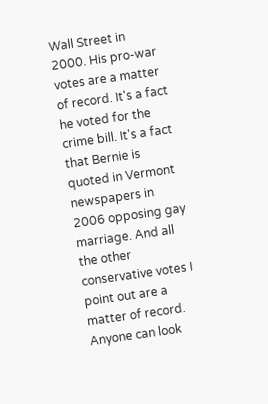Wall Street in 2000. His pro-war votes are a matter of record. It's a fact he voted for the crime bill. It's a fact that Bernie is quoted in Vermont newspapers in 2006 opposing gay marriage. And all the other conservative votes I point out are a matter of record. Anyone can look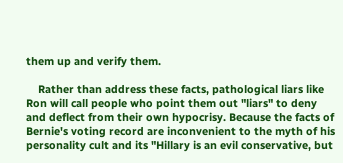them up and verify them.

    Rather than address these facts, pathological liars like Ron will call people who point them out "liars" to deny and deflect from their own hypocrisy. Because the facts of Bernie's voting record are inconvenient to the myth of his personality cult and its "Hillary is an evil conservative, but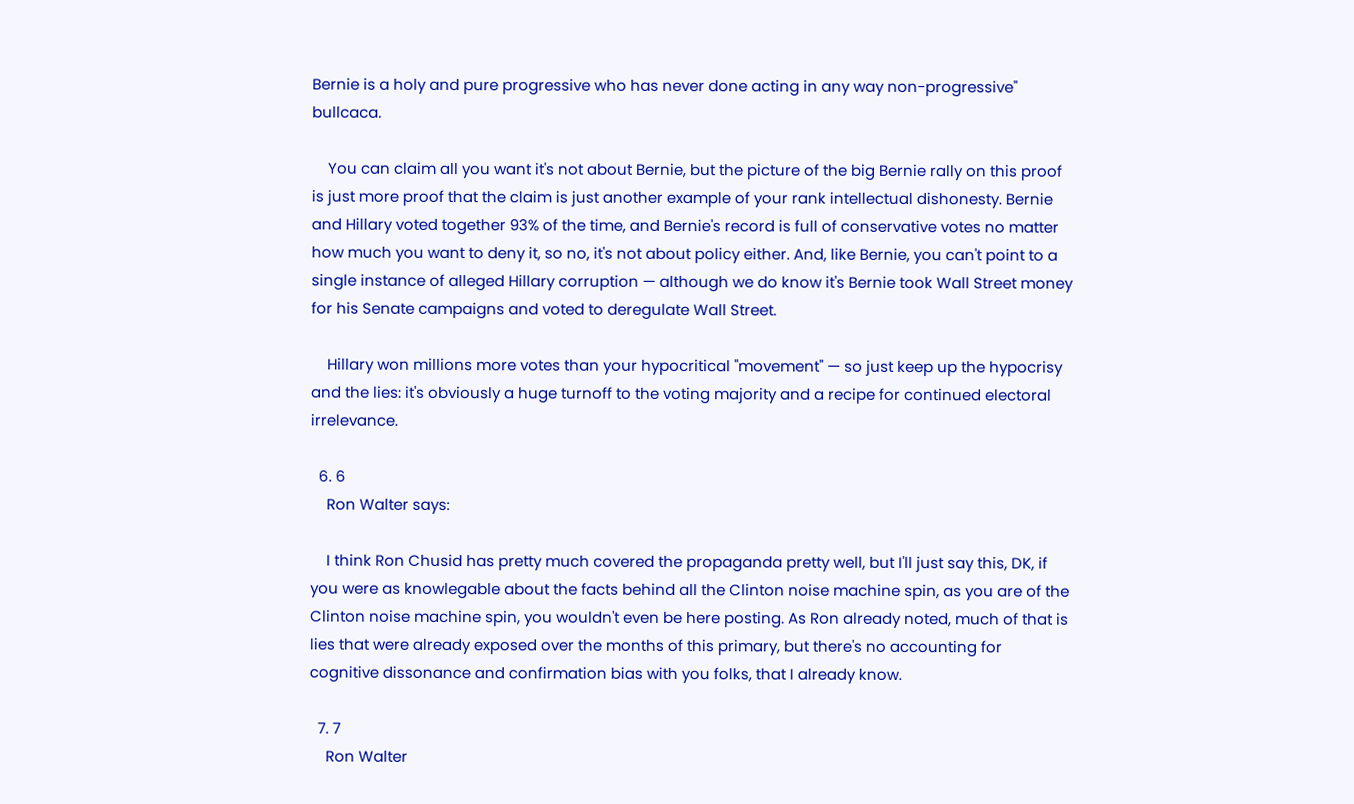Bernie is a holy and pure progressive who has never done acting in any way non-progressive" bullcaca.

    You can claim all you want it's not about Bernie, but the picture of the big Bernie rally on this proof is just more proof that the claim is just another example of your rank intellectual dishonesty. Bernie and Hillary voted together 93% of the time, and Bernie's record is full of conservative votes no matter how much you want to deny it, so no, it's not about policy either. And, like Bernie, you can't point to a single instance of alleged Hillary corruption — although we do know it's Bernie took Wall Street money for his Senate campaigns and voted to deregulate Wall Street.

    Hillary won millions more votes than your hypocritical "movement" — so just keep up the hypocrisy and the lies: it's obviously a huge turnoff to the voting majority and a recipe for continued electoral irrelevance.

  6. 6
    Ron Walter says:

    I think Ron Chusid has pretty much covered the propaganda pretty well, but I'll just say this, DK, if you were as knowlegable about the facts behind all the Clinton noise machine spin, as you are of the Clinton noise machine spin, you wouldn't even be here posting. As Ron already noted, much of that is lies that were already exposed over the months of this primary, but there's no accounting for cognitive dissonance and confirmation bias with you folks, that I already know.

  7. 7
    Ron Walter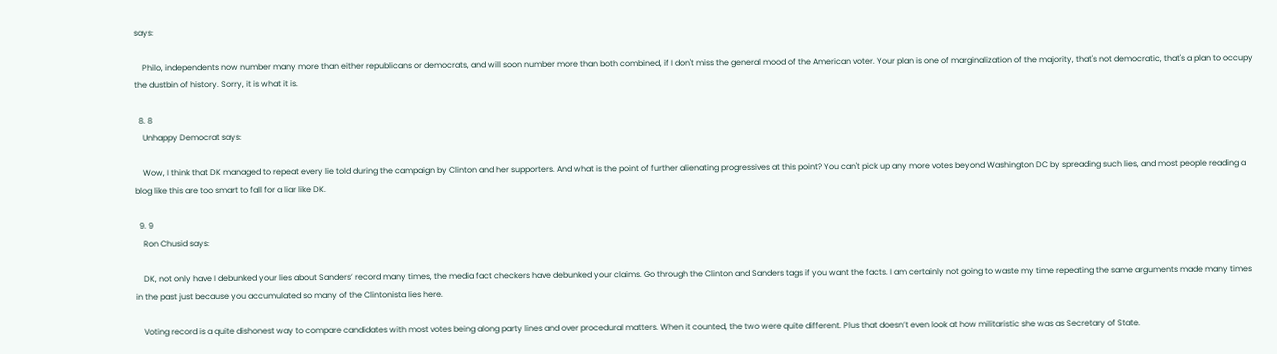says:

    Philo, independents now number many more than either republicans or democrats, and will soon number more than both combined, if I don't miss the general mood of the American voter. Your plan is one of marginalization of the majority, that's not democratic, that's a plan to occupy the dustbin of history. Sorry, it is what it is.

  8. 8
    Unhappy Democrat says:

    Wow, I think that DK managed to repeat every lie told during the campaign by Clinton and her supporters. And what is the point of further alienating progressives at this point? You can't pick up any more votes beyond Washington DC by spreading such lies, and most people reading a blog like this are too smart to fall for a liar like DK.

  9. 9
    Ron Chusid says:

    DK, not only have I debunked your lies about Sanders’ record many times, the media fact checkers have debunked your claims. Go through the Clinton and Sanders tags if you want the facts. I am certainly not going to waste my time repeating the same arguments made many times in the past just because you accumulated so many of the Clintonista lies here.

    Voting record is a quite dishonest way to compare candidates with most votes being along party lines and over procedural matters. When it counted, the two were quite different. Plus that doesn’t even look at how militaristic she was as Secretary of State.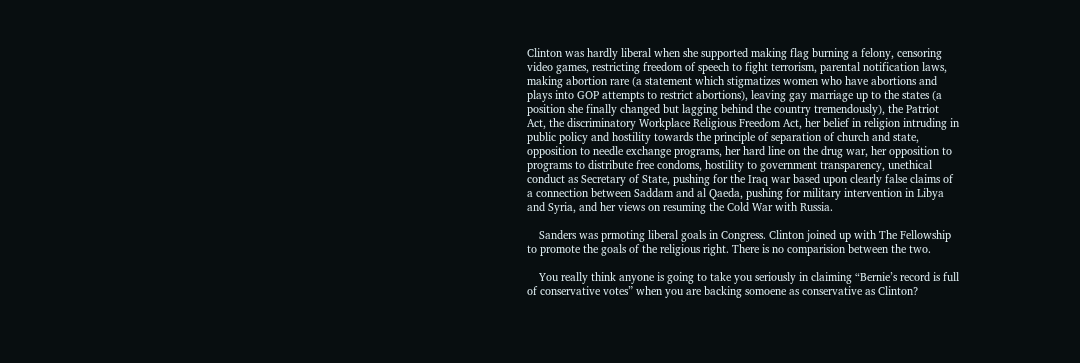Clinton was hardly liberal when she supported making flag burning a felony, censoring video games, restricting freedom of speech to fight terrorism, parental notification laws, making abortion rare (a statement which stigmatizes women who have abortions and plays into GOP attempts to restrict abortions), leaving gay marriage up to the states (a position she finally changed but lagging behind the country tremendously), the Patriot Act, the discriminatory Workplace Religious Freedom Act, her belief in religion intruding in public policy and hostility towards the principle of separation of church and state, opposition to needle exchange programs, her hard line on the drug war, her opposition to programs to distribute free condoms, hostility to government transparency, unethical conduct as Secretary of State, pushing for the Iraq war based upon clearly false claims of a connection between Saddam and al Qaeda, pushing for military intervention in Libya and Syria, and her views on resuming the Cold War with Russia.

    Sanders was prmoting liberal goals in Congress. Clinton joined up with The Fellowship to promote the goals of the religious right. There is no comparision between the two.

    You really think anyone is going to take you seriously in claiming “Bernie’s record is full of conservative votes” when you are backing somoene as conservative as Clinton?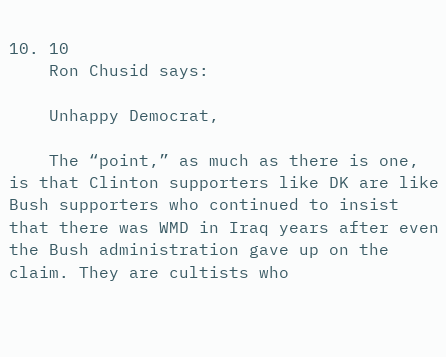10. 10
    Ron Chusid says:

    Unhappy Democrat,

    The “point,” as much as there is one, is that Clinton supporters like DK are like Bush supporters who continued to insist that there was WMD in Iraq years after even the Bush administration gave up on the claim. They are cultists who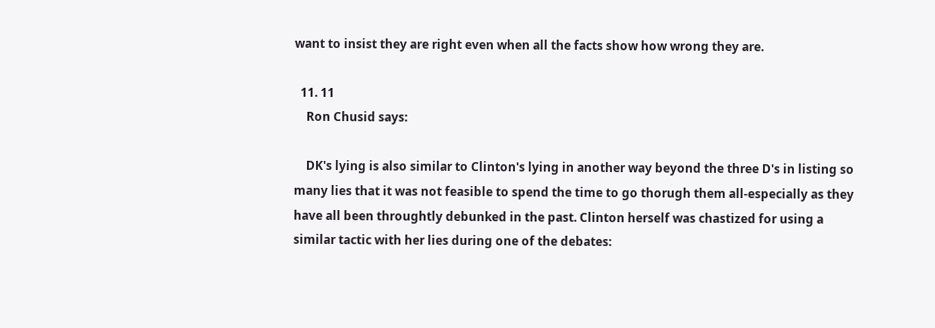want to insist they are right even when all the facts show how wrong they are.

  11. 11
    Ron Chusid says:

    DK's lying is also similar to Clinton's lying in another way beyond the three D's in listing so many lies that it was not feasible to spend the time to go thorugh them all-especially as they have all been throughtly debunked in the past. Clinton herself was chastized for using a similar tactic with her lies during one of the debates: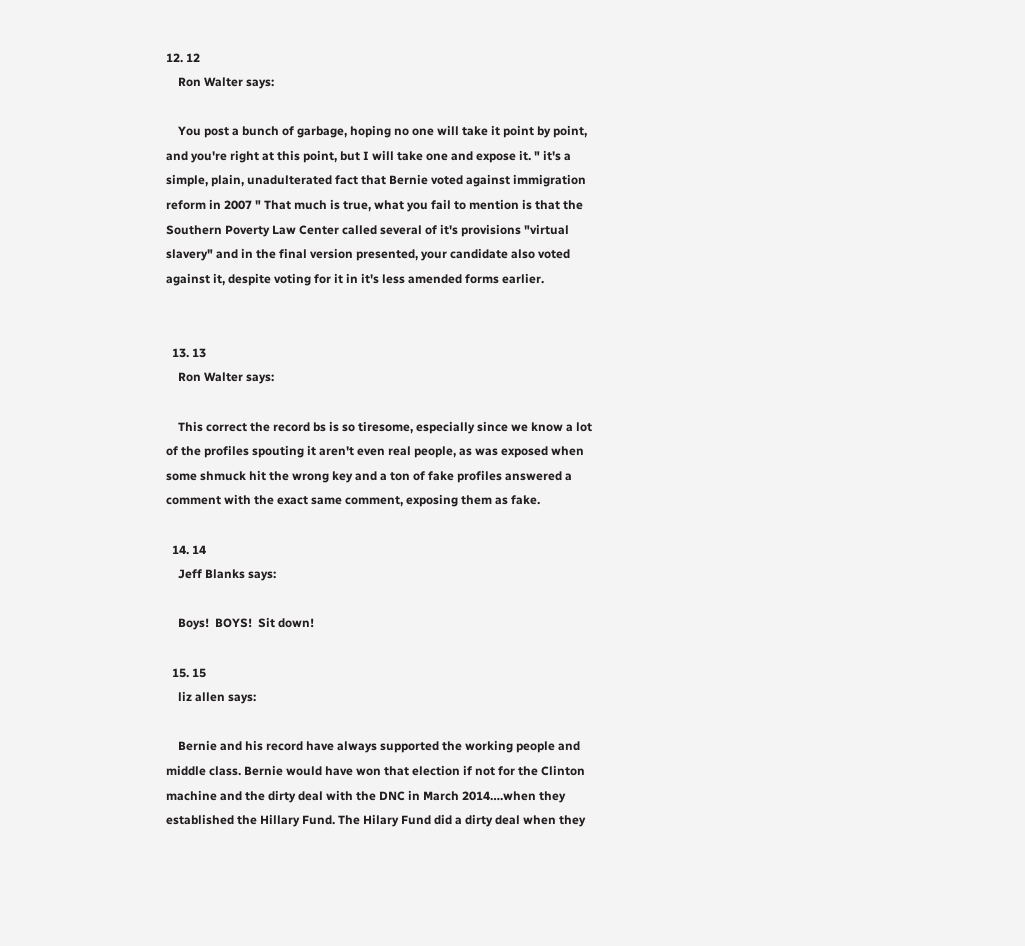12. 12
    Ron Walter says:

    You post a bunch of garbage, hoping no one will take it point by point, and you're right at this point, but I will take one and expose it. " it's a simple, plain, unadulterated fact that Bernie voted against immigration reform in 2007 " That much is true, what you fail to mention is that the Southern Poverty Law Center called several of it's provisions "virtual slavery" and in the final version presented, your candidate also voted against it, despite voting for it in it's less amended forms earlier.


  13. 13
    Ron Walter says:

    This correct the record bs is so tiresome, especially since we know a lot of the profiles spouting it aren't even real people, as was exposed when some shmuck hit the wrong key and a ton of fake profiles answered a comment with the exact same comment, exposing them as fake.

  14. 14
    Jeff Blanks says:

    Boys!  BOYS!  Sit down!

  15. 15
    liz allen says:

    Bernie and his record have always supported the working people and middle class. Bernie would have won that election if not for the Clinton machine and the dirty deal with the DNC in March 2014….when they established the Hillary Fund. The Hilary Fund did a dirty deal when they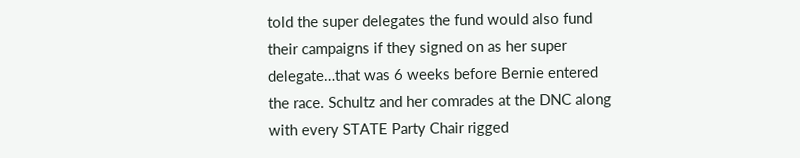told the super delegates the fund would also fund their campaigns if they signed on as her super delegate…that was 6 weeks before Bernie entered the race. Schultz and her comrades at the DNC along with every STATE Party Chair rigged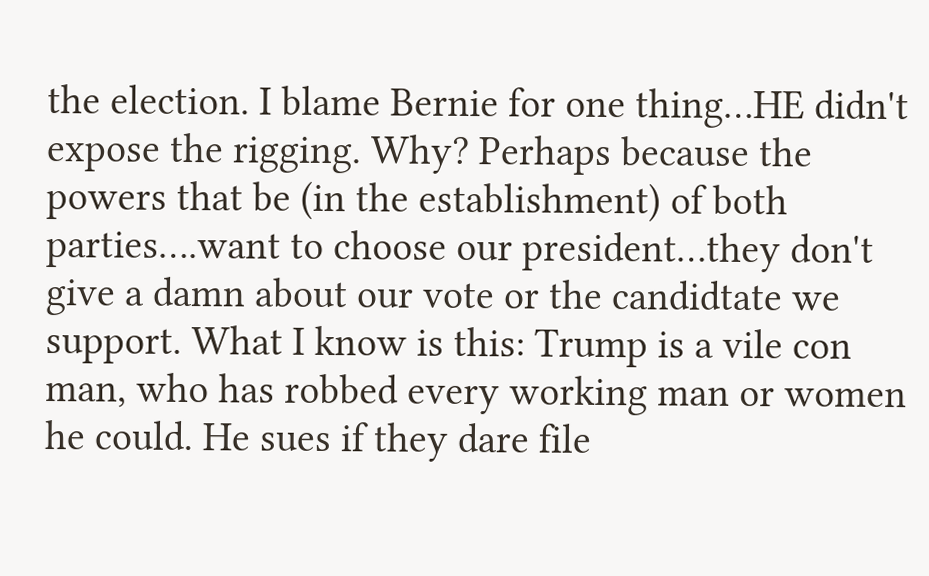the election. I blame Bernie for one thing…HE didn't expose the rigging. Why? Perhaps because the powers that be (in the establishment) of both parties….want to choose our president…they don't give a damn about our vote or the candidtate we support. What I know is this: Trump is a vile con man, who has robbed every working man or women he could. He sues if they dare file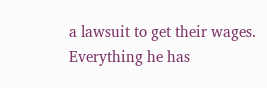a lawsuit to get their wages. Everything he has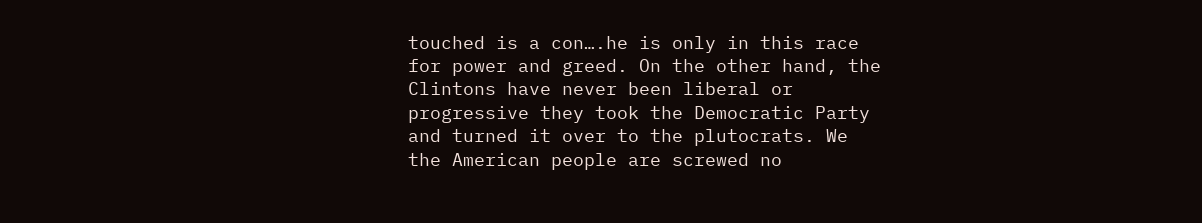touched is a con….he is only in this race for power and greed. On the other hand, the Clintons have never been liberal or progressive they took the Democratic Party and turned it over to the plutocrats. We the American people are screwed no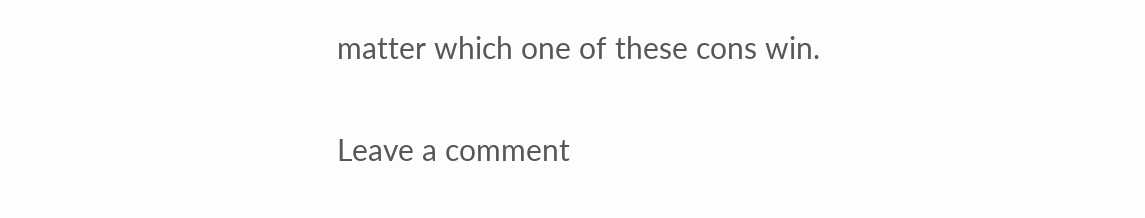matter which one of these cons win.

Leave a comment